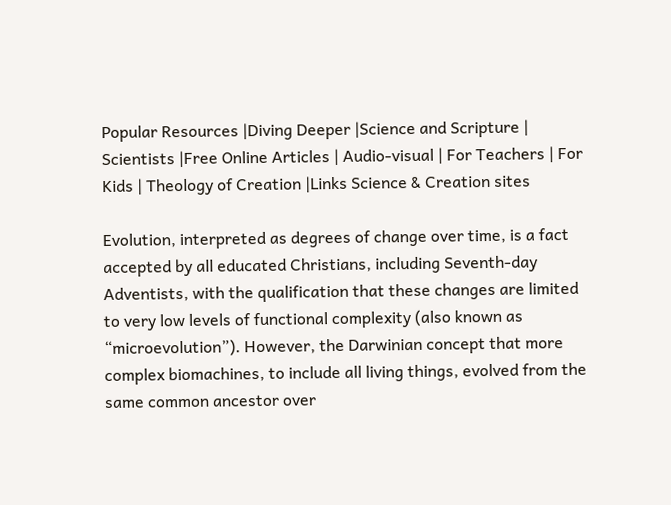Popular Resources |Diving Deeper |Science and Scripture | Scientists |Free Online Articles | Audio-visual | For Teachers | For Kids | Theology of Creation |Links Science & Creation sites

Evolution, interpreted as degrees of change over time, is a fact accepted by all educated Christians, including Seventh-day Adventists, with the qualification that these changes are limited to very low levels of functional complexity (also known as “microevolution”). However, the Darwinian concept that more complex biomachines, to include all living things, evolved from the same common ancestor over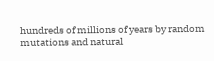hundreds of millions of years by random mutations and natural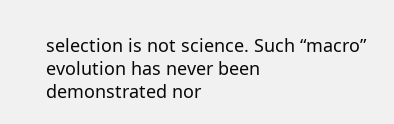selection is not science. Such “macro” evolution has never been demonstrated nor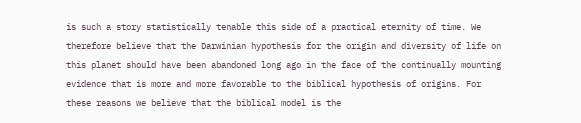is such a story statistically tenable this side of a practical eternity of time. We therefore believe that the Darwinian hypothesis for the origin and diversity of life on this planet should have been abandoned long ago in the face of the continually mounting evidence that is more and more favorable to the biblical hypothesis of origins. For these reasons we believe that the biblical model is the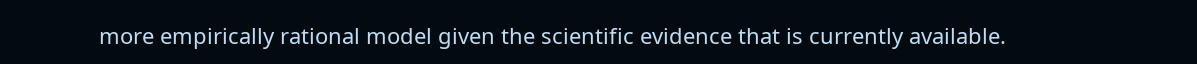more empirically rational model given the scientific evidence that is currently available.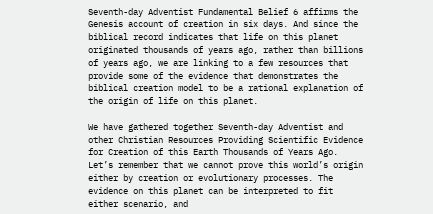Seventh-day Adventist Fundamental Belief 6 affirms the Genesis account of creation in six days. And since the biblical record indicates that life on this planet originated thousands of years ago, rather than billions of years ago, we are linking to a few resources that provide some of the evidence that demonstrates the biblical creation model to be a rational explanation of the origin of life on this planet.

We have gathered together Seventh-day Adventist and other Christian Resources Providing Scientific Evidence for Creation of this Earth Thousands of Years Ago. Let’s remember that we cannot prove this world’s origin either by creation or evolutionary processes. The evidence on this planet can be interpreted to fit either scenario, and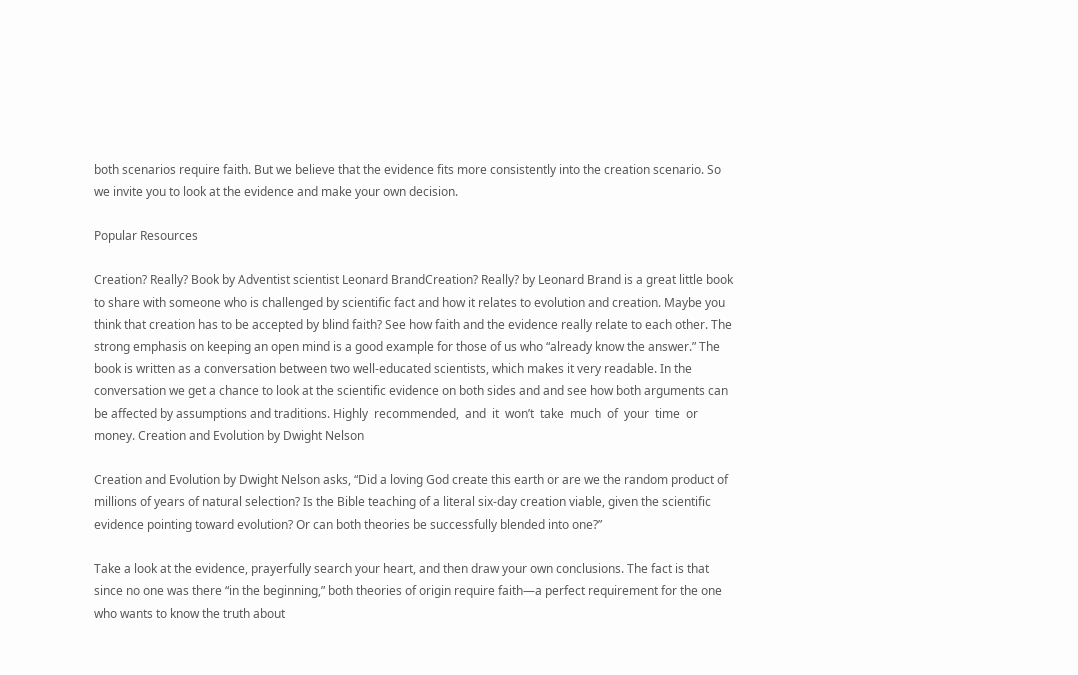both scenarios require faith. But we believe that the evidence fits more consistently into the creation scenario. So we invite you to look at the evidence and make your own decision.

Popular Resources

Creation? Really? Book by Adventist scientist Leonard BrandCreation? Really? by Leonard Brand is a great little book to share with someone who is challenged by scientific fact and how it relates to evolution and creation. Maybe you think that creation has to be accepted by blind faith? See how faith and the evidence really relate to each other. The strong emphasis on keeping an open mind is a good example for those of us who “already know the answer.” The book is written as a conversation between two well-educated scientists, which makes it very readable. In the conversation we get a chance to look at the scientific evidence on both sides and and see how both arguments can be affected by assumptions and traditions. Highly  recommended,  and  it  won’t  take  much  of  your  time  or  money. Creation and Evolution by Dwight Nelson

Creation and Evolution by Dwight Nelson asks, “Did a loving God create this earth or are we the random product of millions of years of natural selection? Is the Bible teaching of a literal six-day creation viable, given the scientific evidence pointing toward evolution? Or can both theories be successfully blended into one?”

Take a look at the evidence, prayerfully search your heart, and then draw your own conclusions. The fact is that since no one was there “in the beginning,” both theories of origin require faith—a perfect requirement for the one who wants to know the truth about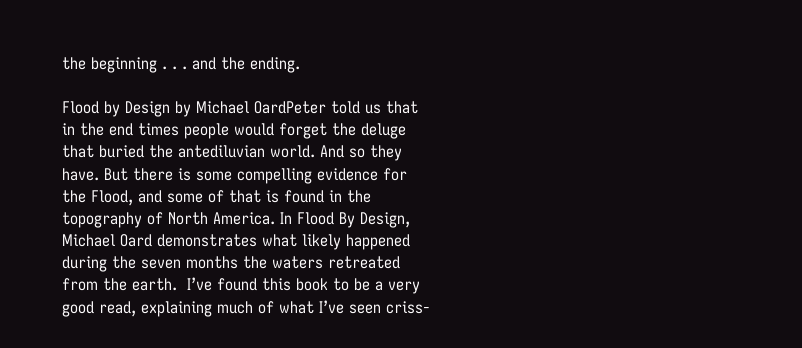the beginning . . . and the ending.

Flood by Design by Michael OardPeter told us that in the end times people would forget the deluge that buried the antediluvian world. And so they have. But there is some compelling evidence for the Flood, and some of that is found in the topography of North America. In Flood By Design, Michael Oard demonstrates what likely happened during the seven months the waters retreated from the earth.  I’ve found this book to be a very good read, explaining much of what I’ve seen criss-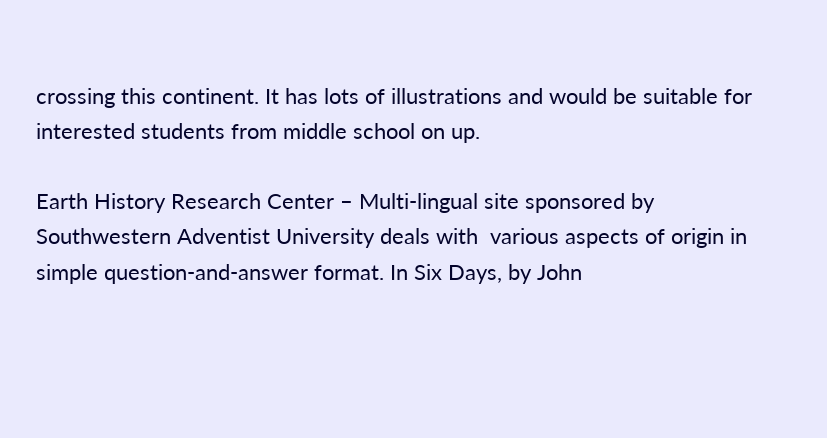crossing this continent. It has lots of illustrations and would be suitable for interested students from middle school on up.

Earth History Research Center – Multi-lingual site sponsored by Southwestern Adventist University deals with  various aspects of origin in simple question-and-answer format. In Six Days, by John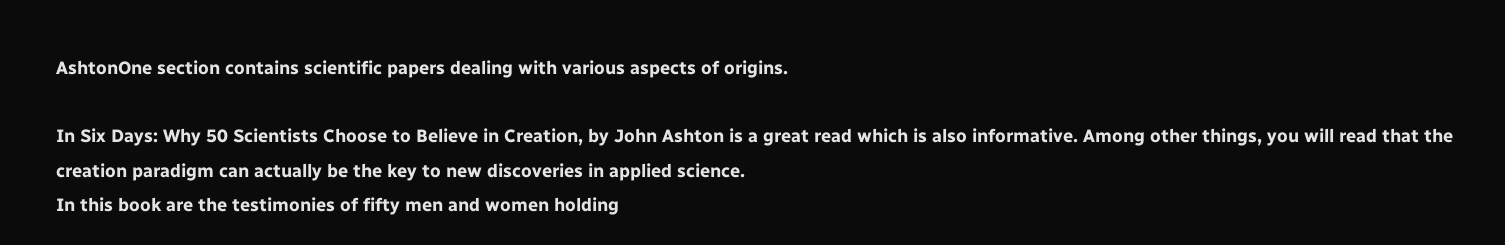AshtonOne section contains scientific papers dealing with various aspects of origins.

In Six Days: Why 50 Scientists Choose to Believe in Creation, by John Ashton is a great read which is also informative. Among other things, you will read that the creation paradigm can actually be the key to new discoveries in applied science.
In this book are the testimonies of fifty men and women holding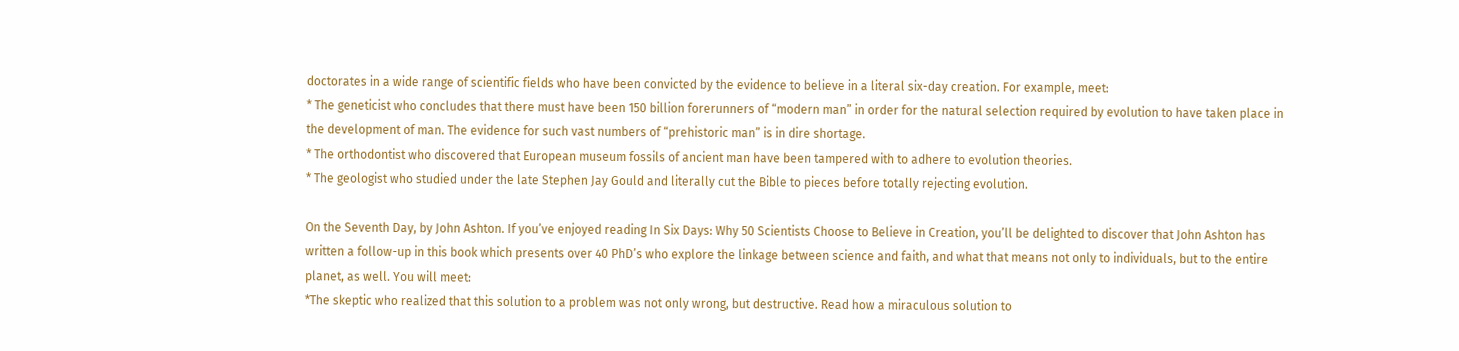doctorates in a wide range of scientific fields who have been convicted by the evidence to believe in a literal six-day creation. For example, meet:
* The geneticist who concludes that there must have been 150 billion forerunners of “modern man” in order for the natural selection required by evolution to have taken place in the development of man. The evidence for such vast numbers of “prehistoric man” is in dire shortage.
* The orthodontist who discovered that European museum fossils of ancient man have been tampered with to adhere to evolution theories.
* The geologist who studied under the late Stephen Jay Gould and literally cut the Bible to pieces before totally rejecting evolution.

On the Seventh Day, by John Ashton. If you’ve enjoyed reading In Six Days: Why 50 Scientists Choose to Believe in Creation, you’ll be delighted to discover that John Ashton has written a follow-up in this book which presents over 40 PhD’s who explore the linkage between science and faith, and what that means not only to individuals, but to the entire planet, as well. You will meet:
*The skeptic who realized that this solution to a problem was not only wrong, but destructive. Read how a miraculous solution to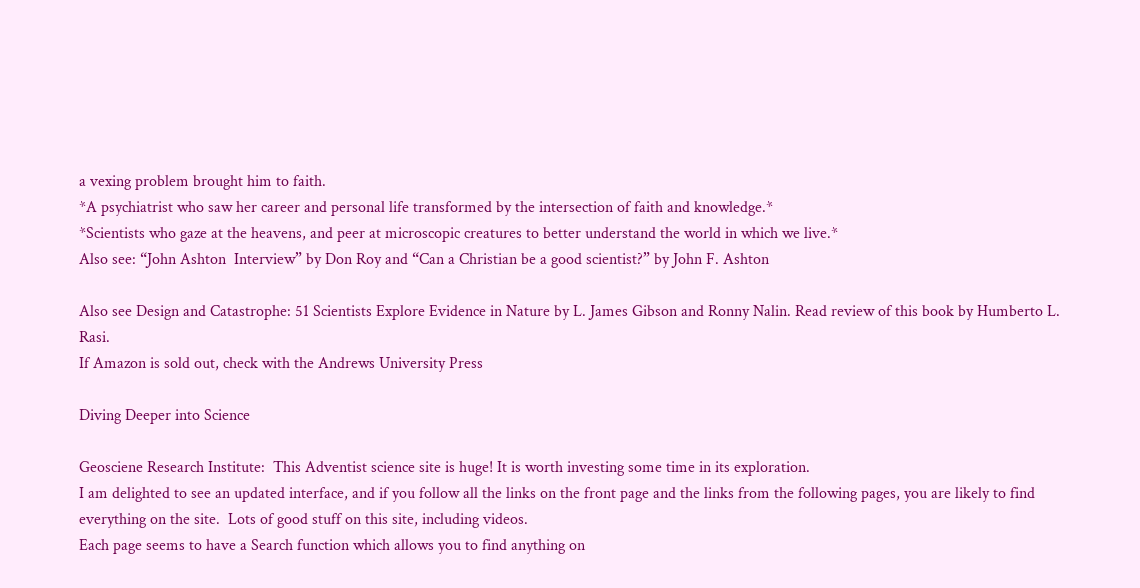a vexing problem brought him to faith.
*A psychiatrist who saw her career and personal life transformed by the intersection of faith and knowledge.*
*Scientists who gaze at the heavens, and peer at microscopic creatures to better understand the world in which we live.*
Also see: “John Ashton  Interview” by Don Roy and “Can a Christian be a good scientist?” by John F. Ashton

Also see Design and Catastrophe: 51 Scientists Explore Evidence in Nature by L. James Gibson and Ronny Nalin. Read review of this book by Humberto L. Rasi.
If Amazon is sold out, check with the Andrews University Press

Diving Deeper into Science

Geosciene Research Institute:  This Adventist science site is huge! It is worth investing some time in its exploration.
I am delighted to see an updated interface, and if you follow all the links on the front page and the links from the following pages, you are likely to find everything on the site.  Lots of good stuff on this site, including videos.
Each page seems to have a Search function which allows you to find anything on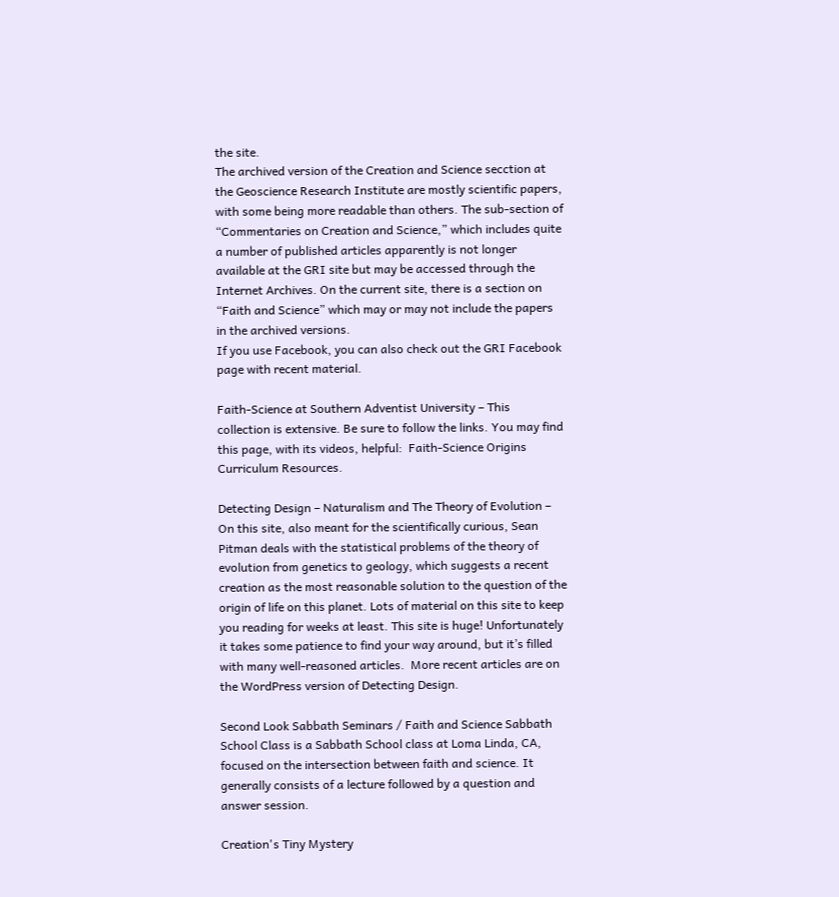the site.
The archived version of the Creation and Science secction at the Geoscience Research Institute are mostly scientific papers, with some being more readable than others. The sub-section of “Commentaries on Creation and Science,” which includes quite a number of published articles apparently is not longer available at the GRI site but may be accessed through the Internet Archives. On the current site, there is a section on “Faith and Science” which may or may not include the papers in the archived versions.
If you use Facebook, you can also check out the GRI Facebook page with recent material.

Faith-Science at Southern Adventist University – This collection is extensive. Be sure to follow the links. You may find this page, with its videos, helpful:  Faith-Science Origins Curriculum Resources.

Detecting Design – Naturalism and The Theory of Evolution – On this site, also meant for the scientifically curious, Sean Pitman deals with the statistical problems of the theory of evolution from genetics to geology, which suggests a recent creation as the most reasonable solution to the question of the origin of life on this planet. Lots of material on this site to keep you reading for weeks at least. This site is huge! Unfortunately it takes some patience to find your way around, but it’s filled with many well-reasoned articles.  More recent articles are on the WordPress version of Detecting Design.

Second Look Sabbath Seminars / Faith and Science Sabbath School Class is a Sabbath School class at Loma Linda, CA, focused on the intersection between faith and science. It generally consists of a lecture followed by a question and answer session.

Creation's Tiny Mystery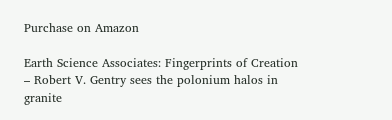Purchase on Amazon

Earth Science Associates: Fingerprints of Creation – Robert V. Gentry sees the polonium halos in granite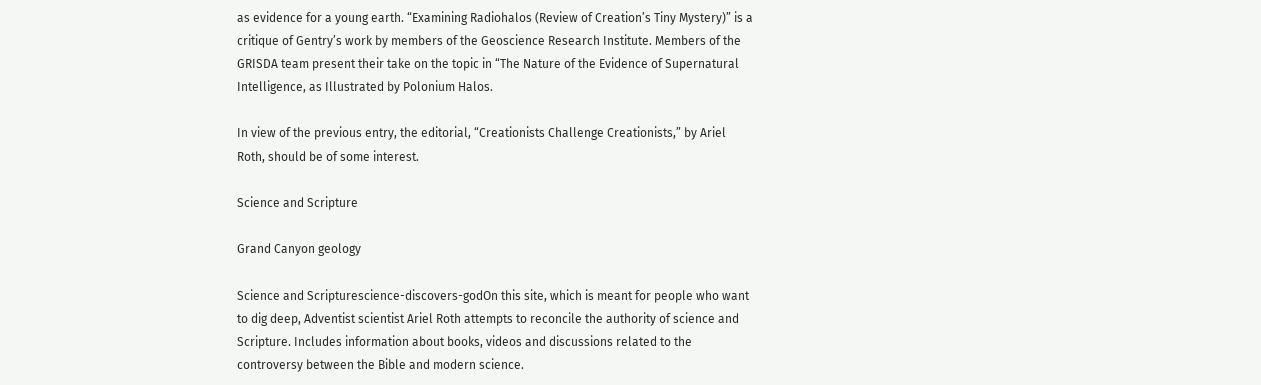as evidence for a young earth. “Examining Radiohalos (Review of Creation’s Tiny Mystery)” is a critique of Gentry’s work by members of the Geoscience Research Institute. Members of the GRISDA team present their take on the topic in “The Nature of the Evidence of Supernatural Intelligence, as Illustrated by Polonium Halos.

In view of the previous entry, the editorial, “Creationists Challenge Creationists,” by Ariel Roth, should be of some interest.

Science and Scripture

Grand Canyon geology

Science and Scripturescience-discovers-godOn this site, which is meant for people who want to dig deep, Adventist scientist Ariel Roth attempts to reconcile the authority of science and Scripture. Includes information about books, videos and discussions related to the controversy between the Bible and modern science.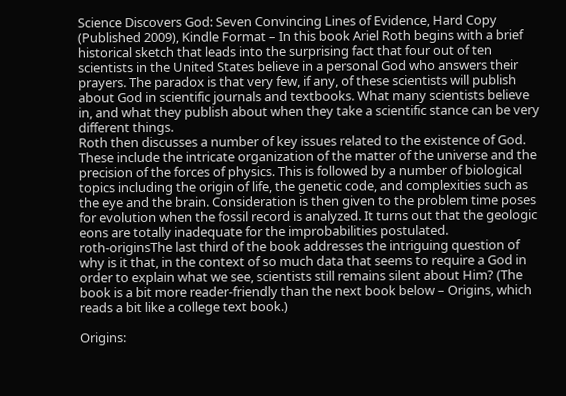Science Discovers God: Seven Convincing Lines of Evidence, Hard Copy (Published 2009), Kindle Format – In this book Ariel Roth begins with a brief historical sketch that leads into the surprising fact that four out of ten scientists in the United States believe in a personal God who answers their prayers. The paradox is that very few, if any, of these scientists will publish about God in scientific journals and textbooks. What many scientists believe in, and what they publish about when they take a scientific stance can be very different things.
Roth then discusses a number of key issues related to the existence of God. These include the intricate organization of the matter of the universe and the precision of the forces of physics. This is followed by a number of biological topics including the origin of life, the genetic code, and complexities such as the eye and the brain. Consideration is then given to the problem time poses for evolution when the fossil record is analyzed. It turns out that the geologic eons are totally inadequate for the improbabilities postulated.
roth-originsThe last third of the book addresses the intriguing question of why is it that, in the context of so much data that seems to require a God in order to explain what we see, scientists still remains silent about Him? (The book is a bit more reader-friendly than the next book below – Origins, which reads a bit like a college text book.)

Origins: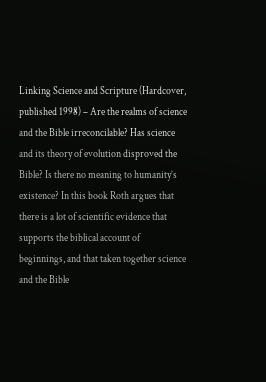Linking Science and Scripture (Hardcover, published 1998) – Are the realms of science and the Bible irreconcilable? Has science and its theory of evolution disproved the Bible? Is there no meaning to humanity’s existence? In this book Roth argues that there is a lot of scientific evidence that supports the biblical account of beginnings, and that taken together science and the Bible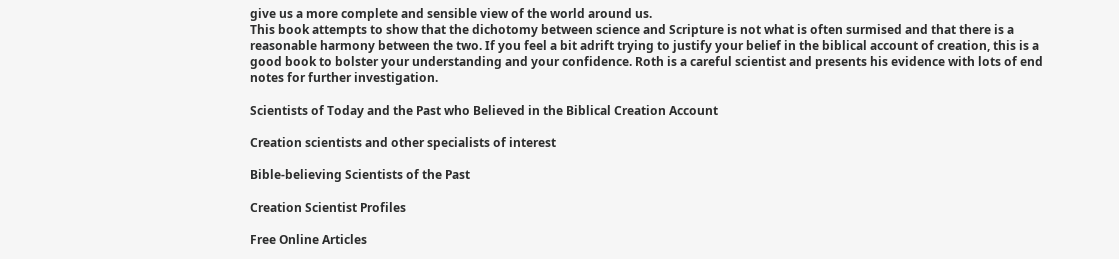give us a more complete and sensible view of the world around us.
This book attempts to show that the dichotomy between science and Scripture is not what is often surmised and that there is a reasonable harmony between the two. If you feel a bit adrift trying to justify your belief in the biblical account of creation, this is a good book to bolster your understanding and your confidence. Roth is a careful scientist and presents his evidence with lots of end notes for further investigation.

Scientists of Today and the Past who Believed in the Biblical Creation Account

Creation scientists and other specialists of interest

Bible-believing Scientists of the Past

Creation Scientist Profiles

Free Online Articles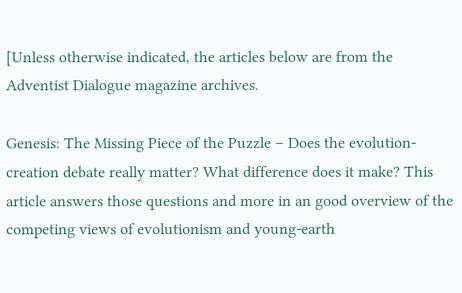[Unless otherwise indicated, the articles below are from the Adventist Dialogue magazine archives.

Genesis: The Missing Piece of the Puzzle – Does the evolution-creation debate really matter? What difference does it make? This article answers those questions and more in an good overview of the competing views of evolutionism and young-earth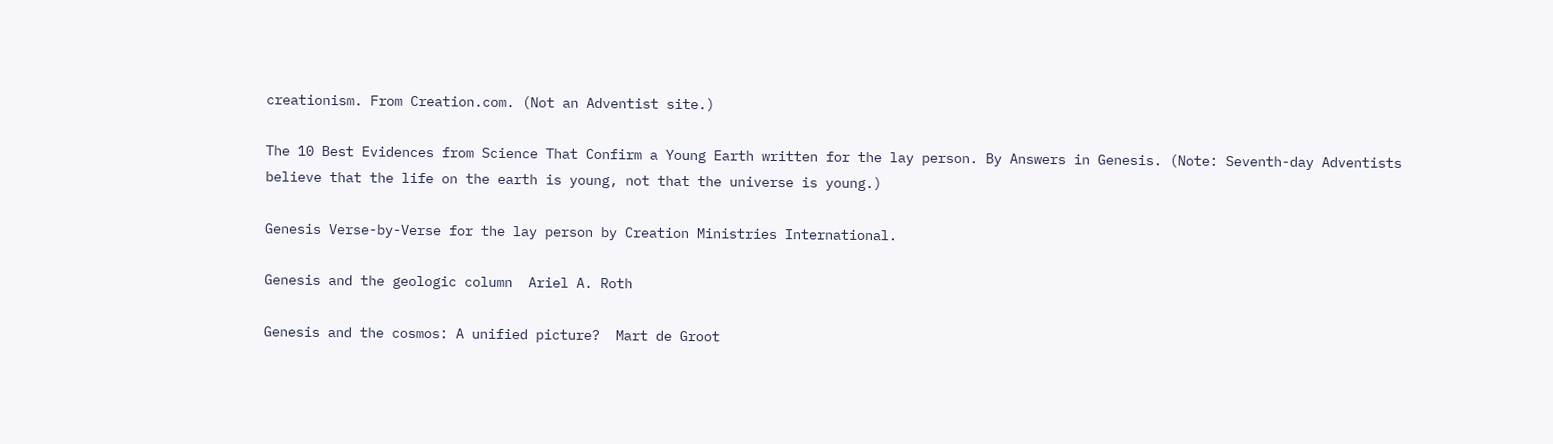creationism. From Creation.com. (Not an Adventist site.)

The 10 Best Evidences from Science That Confirm a Young Earth written for the lay person. By Answers in Genesis. (Note: Seventh-day Adventists believe that the life on the earth is young, not that the universe is young.)

Genesis Verse-by-Verse for the lay person by Creation Ministries International.

Genesis and the geologic column  Ariel A. Roth

Genesis and the cosmos: A unified picture?  Mart de Groot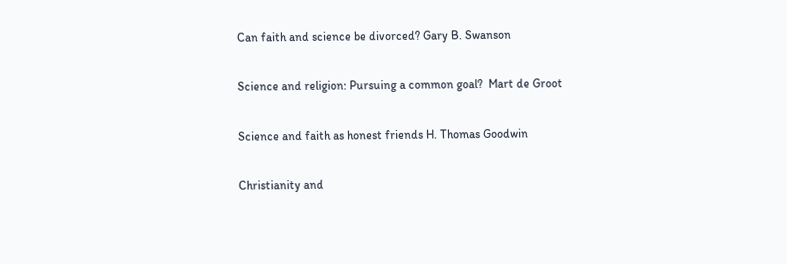Can faith and science be divorced? Gary B. Swanson

Science and religion: Pursuing a common goal?  Mart de Groot

Science and faith as honest friends H. Thomas Goodwin

Christianity and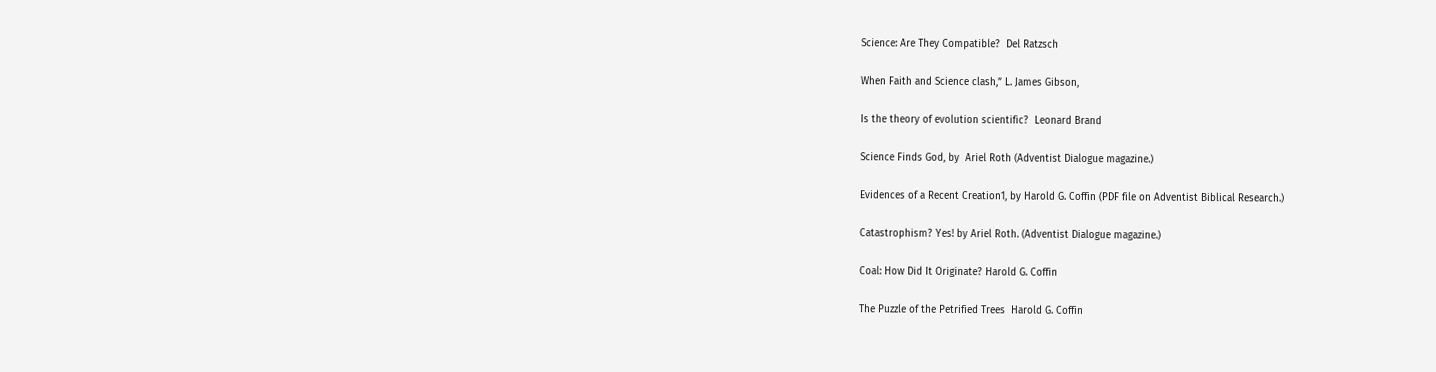Science: Are They Compatible?  Del Ratzsch

When Faith and Science clash,” L. James Gibson,

Is the theory of evolution scientific?  Leonard Brand

Science Finds God, by  Ariel Roth (Adventist Dialogue magazine.)

Evidences of a Recent Creation1, by Harold G. Coffin (PDF file on Adventist Biblical Research.)

Catastrophism? Yes! by Ariel Roth. (Adventist Dialogue magazine.)

Coal: How Did It Originate? Harold G. Coffin

The Puzzle of the Petrified Trees  Harold G. Coffin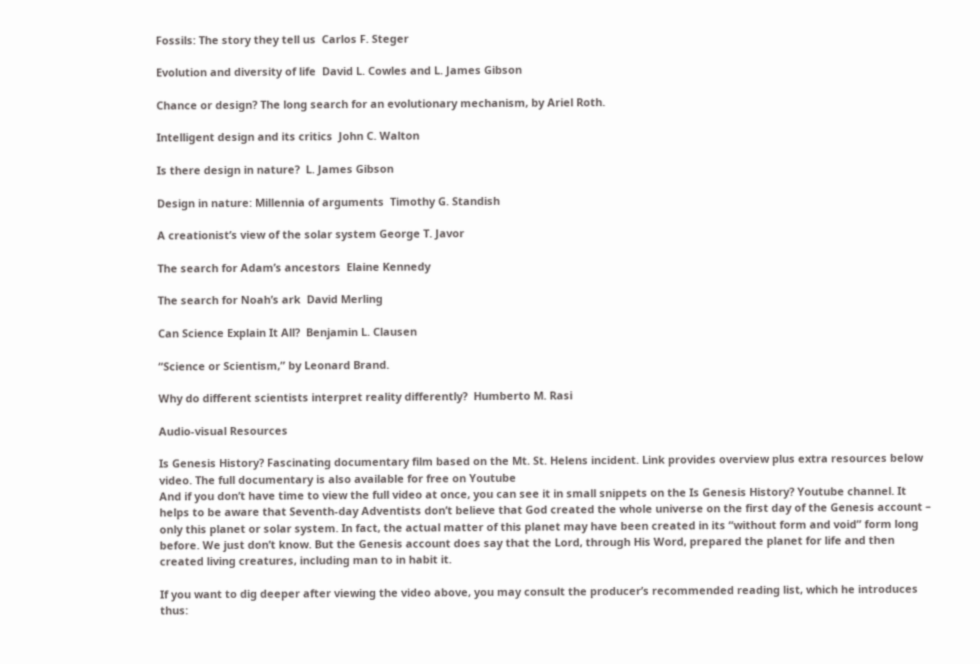Fossils: The story they tell us  Carlos F. Steger

Evolution and diversity of life  David L. Cowles and L. James Gibson

Chance or design? The long search for an evolutionary mechanism, by Ariel Roth.

Intelligent design and its critics  John C. Walton

Is there design in nature?  L. James Gibson

Design in nature: Millennia of arguments  Timothy G. Standish

A creationist’s view of the solar system George T. Javor

The search for Adam’s ancestors  Elaine Kennedy

The search for Noah’s ark  David Merling

Can Science Explain It All?  Benjamin L. Clausen

“Science or Scientism,” by Leonard Brand.

Why do different scientists interpret reality differently?  Humberto M. Rasi

Audio-visual Resources

Is Genesis History? Fascinating documentary film based on the Mt. St. Helens incident. Link provides overview plus extra resources below video. The full documentary is also available for free on Youtube
And if you don’t have time to view the full video at once, you can see it in small snippets on the Is Genesis History? Youtube channel. It helps to be aware that Seventh-day Adventists don’t believe that God created the whole universe on the first day of the Genesis account – only this planet or solar system. In fact, the actual matter of this planet may have been created in its “without form and void” form long before. We just don’t know. But the Genesis account does say that the Lord, through His Word, prepared the planet for life and then created living creatures, including man to in habit it.

If you want to dig deeper after viewing the video above, you may consult the producer’s recommended reading list, which he introduces thus: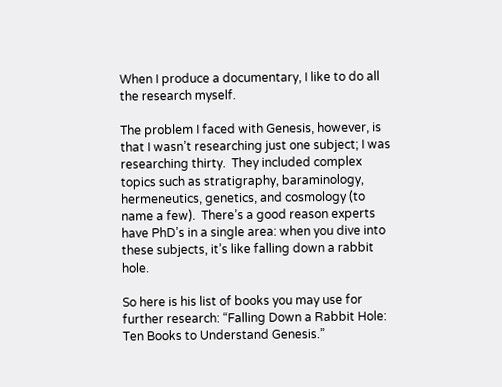When I produce a documentary, I like to do all the research myself.

The problem I faced with Genesis, however, is that I wasn’t researching just one subject; I was researching thirty.  They included complex topics such as stratigraphy, baraminology, hermeneutics, genetics, and cosmology (to name a few).  There’s a good reason experts have PhD’s in a single area: when you dive into these subjects, it’s like falling down a rabbit hole.

So here is his list of books you may use for further research: “Falling Down a Rabbit Hole: Ten Books to Understand Genesis.”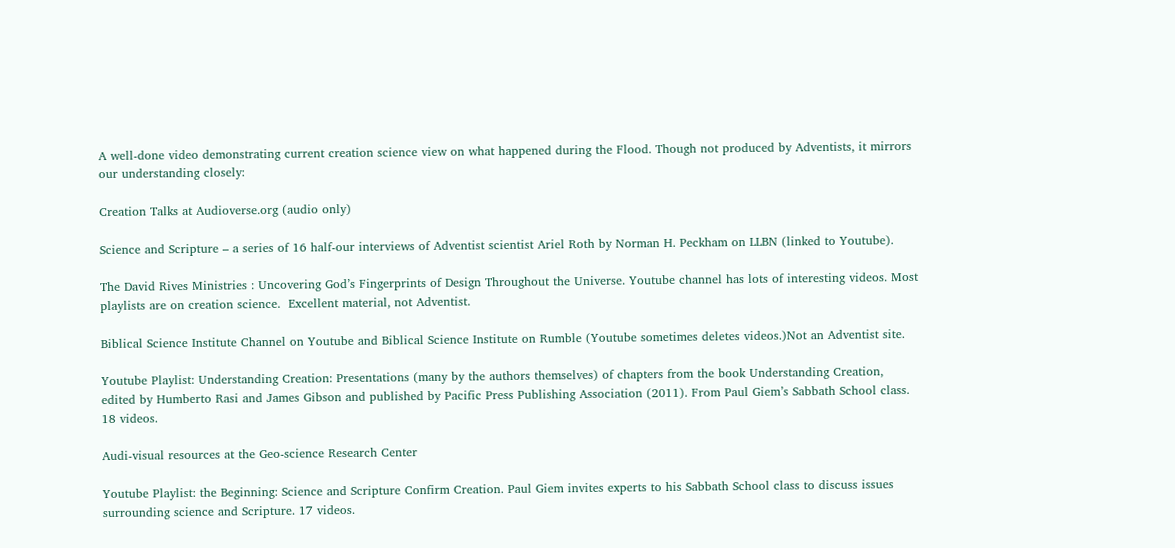A well-done video demonstrating current creation science view on what happened during the Flood. Though not produced by Adventists, it mirrors our understanding closely:

Creation Talks at Audioverse.org (audio only)

Science and Scripture – a series of 16 half-our interviews of Adventist scientist Ariel Roth by Norman H. Peckham on LLBN (linked to Youtube).

The David Rives Ministries : Uncovering God’s Fingerprints of Design Throughout the Universe. Youtube channel has lots of interesting videos. Most playlists are on creation science.  Excellent material, not Adventist.

Biblical Science Institute Channel on Youtube and Biblical Science Institute on Rumble (Youtube sometimes deletes videos.)Not an Adventist site.

Youtube Playlist: Understanding Creation: Presentations (many by the authors themselves) of chapters from the book Understanding Creation, edited by Humberto Rasi and James Gibson and published by Pacific Press Publishing Association (2011). From Paul Giem’s Sabbath School class. 18 videos.

Audi-visual resources at the Geo-science Research Center

Youtube Playlist: the Beginning: Science and Scripture Confirm Creation. Paul Giem invites experts to his Sabbath School class to discuss issues surrounding science and Scripture. 17 videos.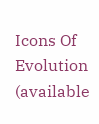Icons Of Evolution (available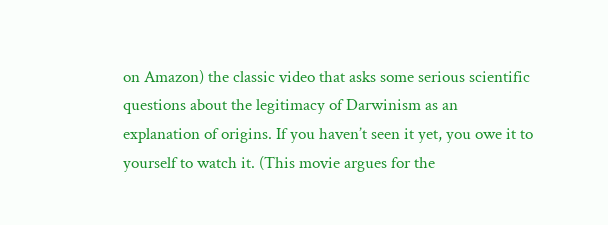on Amazon) the classic video that asks some serious scientific questions about the legitimacy of Darwinism as an explanation of origins. If you haven’t seen it yet, you owe it to yourself to watch it. (This movie argues for the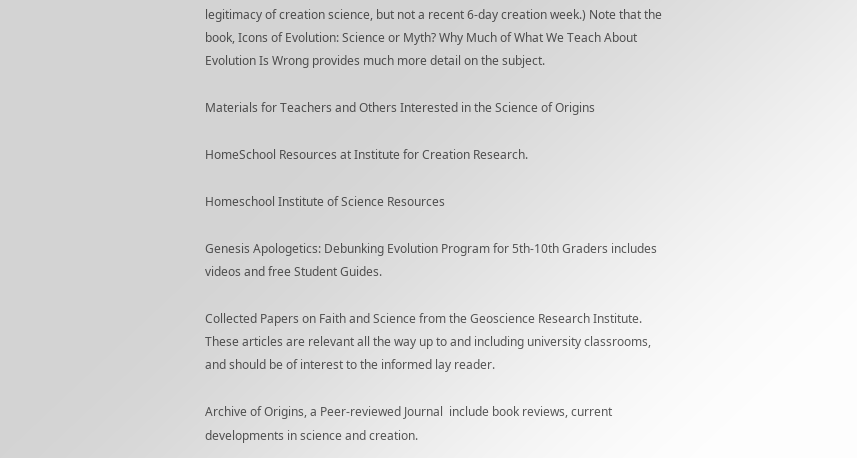legitimacy of creation science, but not a recent 6-day creation week.) Note that the book, Icons of Evolution: Science or Myth? Why Much of What We Teach About Evolution Is Wrong provides much more detail on the subject.

Materials for Teachers and Others Interested in the Science of Origins

HomeSchool Resources at Institute for Creation Research.

Homeschool Institute of Science Resources

Genesis Apologetics: Debunking Evolution Program for 5th-10th Graders includes videos and free Student Guides.

Collected Papers on Faith and Science from the Geoscience Research Institute. These articles are relevant all the way up to and including university classrooms, and should be of interest to the informed lay reader.

Archive of Origins, a Peer-reviewed Journal  include book reviews, current developments in science and creation.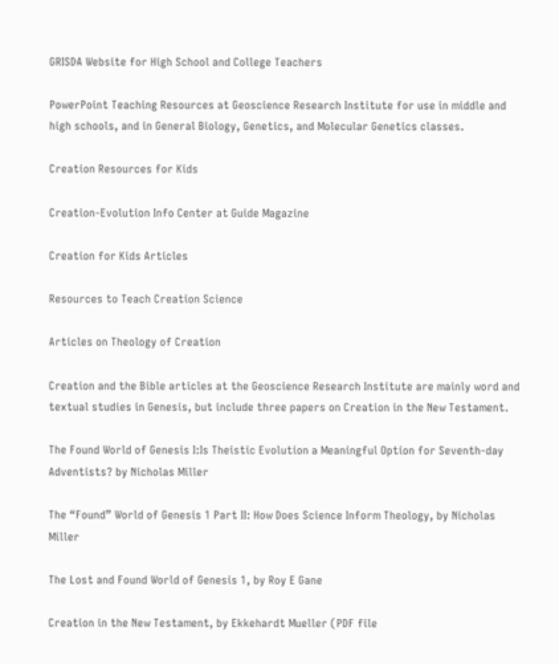GRISDA Website for High School and College Teachers

PowerPoint Teaching Resources at Geoscience Research Institute for use in middle and high schools, and in General Biology, Genetics, and Molecular Genetics classes.

Creation Resources for Kids

Creation-Evolution Info Center at Guide Magazine

Creation for Kids Articles

Resources to Teach Creation Science

Articles on Theology of Creation

Creation and the Bible articles at the Geoscience Research Institute are mainly word and textual studies in Genesis, but include three papers on Creation in the New Testament.

The Found World of Genesis I:Is Theistic Evolution a Meaningful Option for Seventh-day Adventists? by Nicholas Miller

The “Found” World of Genesis 1 Part II: How Does Science Inform Theology, by Nicholas Miller

The Lost and Found World of Genesis 1, by Roy E Gane

Creation in the New Testament, by Ekkehardt Mueller (PDF file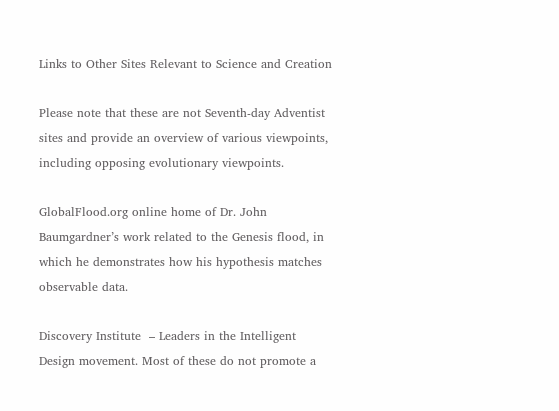Links to Other Sites Relevant to Science and Creation

Please note that these are not Seventh-day Adventist sites and provide an overview of various viewpoints, including opposing evolutionary viewpoints.

GlobalFlood.org online home of Dr. John Baumgardner’s work related to the Genesis flood, in which he demonstrates how his hypothesis matches observable data.

Discovery Institute  – Leaders in the Intelligent Design movement. Most of these do not promote a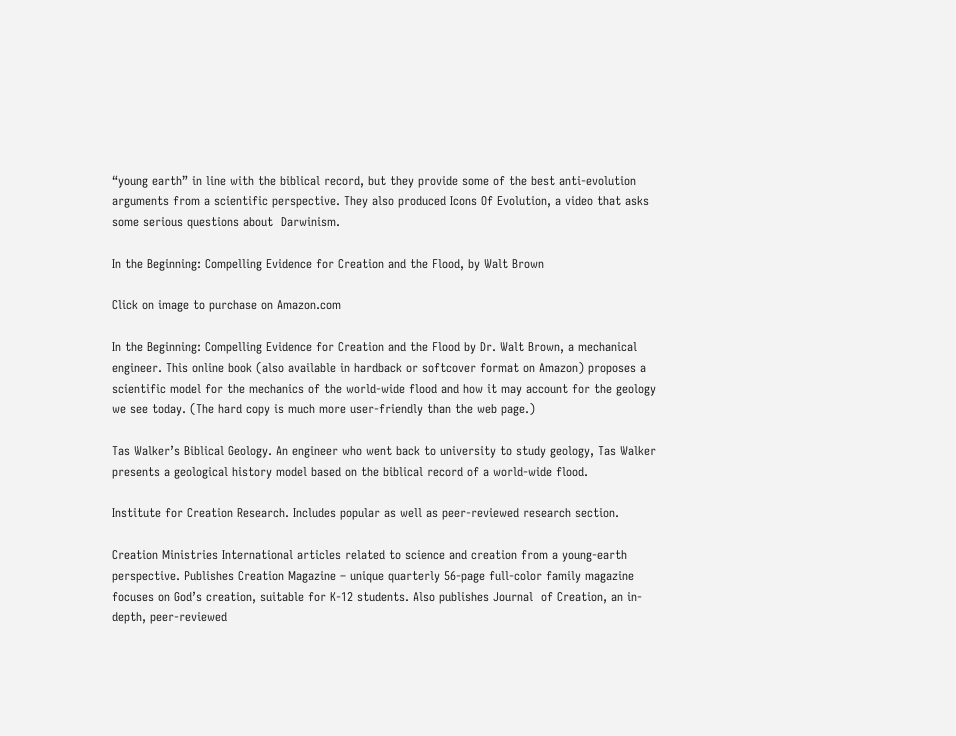“young earth” in line with the biblical record, but they provide some of the best anti-evolution arguments from a scientific perspective. They also produced Icons Of Evolution, a video that asks some serious questions about  Darwinism.

In the Beginning: Compelling Evidence for Creation and the Flood, by Walt Brown

Click on image to purchase on Amazon.com

In the Beginning: Compelling Evidence for Creation and the Flood by Dr. Walt Brown, a mechanical engineer. This online book (also available in hardback or softcover format on Amazon) proposes a scientific model for the mechanics of the world-wide flood and how it may account for the geology we see today. (The hard copy is much more user-friendly than the web page.)

Tas Walker’s Biblical Geology. An engineer who went back to university to study geology, Tas Walker presents a geological history model based on the biblical record of a world-wide flood.

Institute for Creation Research. Includes popular as well as peer-reviewed research section.

Creation Ministries International articles related to science and creation from a young-earth perspective. Publishes Creation Magazine – unique quarterly 56-page full-color family magazine focuses on God’s creation, suitable for K-12 students. Also publishes Journal  of Creation, an in-depth, peer-reviewed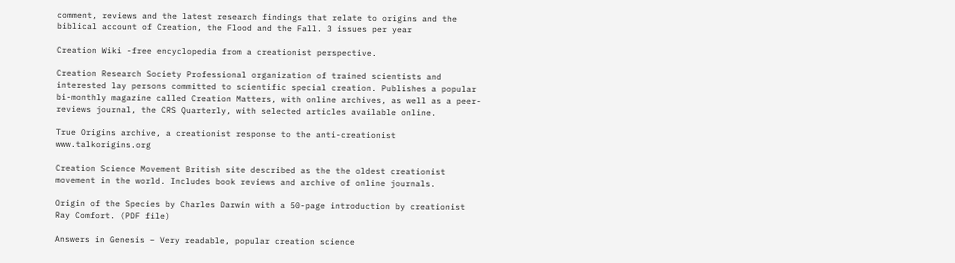comment, reviews and the latest research findings that relate to origins and the biblical account of Creation, the Flood and the Fall. 3 issues per year

Creation Wiki -free encyclopedia from a creationist perspective.

Creation Research Society Professional organization of trained scientists and interested lay persons committed to scientific special creation. Publishes a popular bi-monthly magazine called Creation Matters, with online archives, as well as a peer-reviews journal, the CRS Quarterly, with selected articles available online.

True Origins archive, a creationist response to the anti-creationist www.talkorigins.org

Creation Science Movement British site described as the the oldest creationist movement in the world. Includes book reviews and archive of online journals.

Origin of the Species by Charles Darwin with a 50-page introduction by creationist Ray Comfort. (PDF file)

Answers in Genesis – Very readable, popular creation science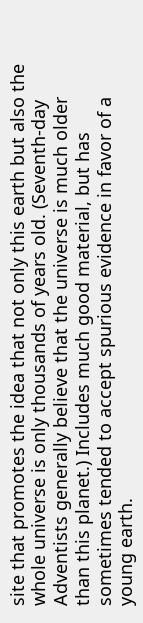site that promotes the idea that not only this earth but also the whole universe is only thousands of years old. (Seventh-day Adventists generally believe that the universe is much older than this planet.) Includes much good material, but has sometimes tended to accept spurious evidence in favor of a young earth.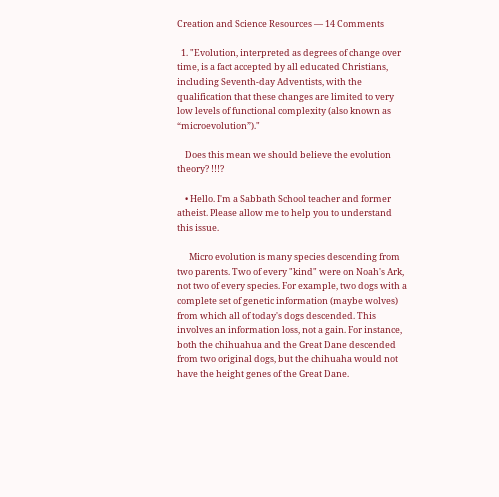Creation and Science Resources — 14 Comments

  1. "Evolution, interpreted as degrees of change over time, is a fact accepted by all educated Christians, including Seventh-day Adventists, with the qualification that these changes are limited to very low levels of functional complexity (also known as “microevolution”)."

    Does this mean we should believe the evolution theory? !!!?

    • Hello. I'm a Sabbath School teacher and former atheist. Please allow me to help you to understand this issue.

      Micro evolution is many species descending from two parents. Two of every "kind" were on Noah's Ark, not two of every species. For example, two dogs with a complete set of genetic information (maybe wolves) from which all of today's dogs descended. This involves an information loss, not a gain. For instance, both the chihuahua and the Great Dane descended from two original dogs, but the chihuaha would not have the height genes of the Great Dane.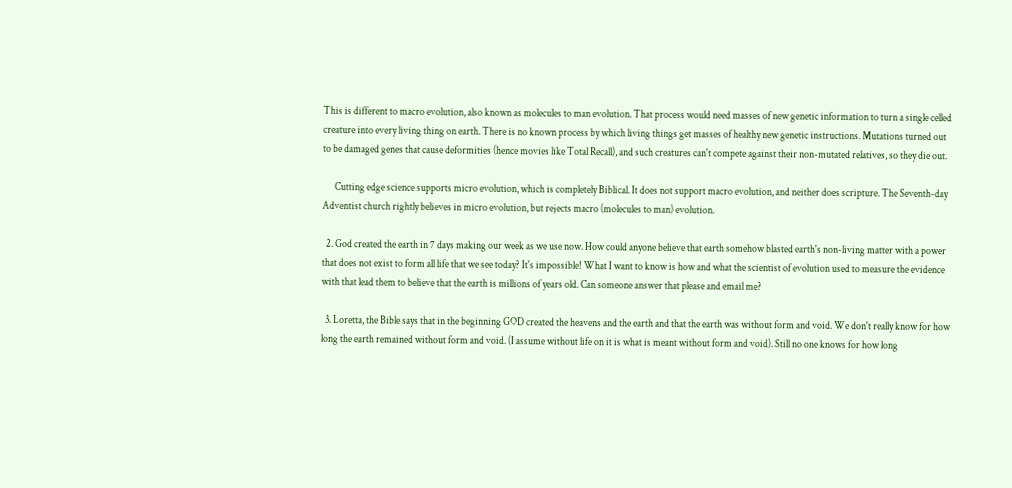This is different to macro evolution, also known as molecules to man evolution. That process would need masses of new genetic information to turn a single celled creature into every living thing on earth. There is no known process by which living things get masses of healthy new genetic instructions. Mutations turned out to be damaged genes that cause deformities (hence movies like Total Recall), and such creatures can't compete against their non-mutated relatives, so they die out.

      Cutting edge science supports micro evolution, which is completely Biblical. It does not support macro evolution, and neither does scripture. The Seventh-day Adventist church rightly believes in micro evolution, but rejects macro (molecules to man) evolution.

  2. God created the earth in 7 days making our week as we use now. How could anyone believe that earth somehow blasted earth's non-living matter with a power that does not exist to form all life that we see today? It's impossible! What I want to know is how and what the scientist of evolution used to measure the evidence with that lead them to believe that the earth is millions of years old. Can someone answer that please and email me?

  3. Loretta, the Bible says that in the beginning GOD created the heavens and the earth and that the earth was without form and void. We don't really know for how long the earth remained without form and void. (I assume without life on it is what is meant without form and void). Still no one knows for how long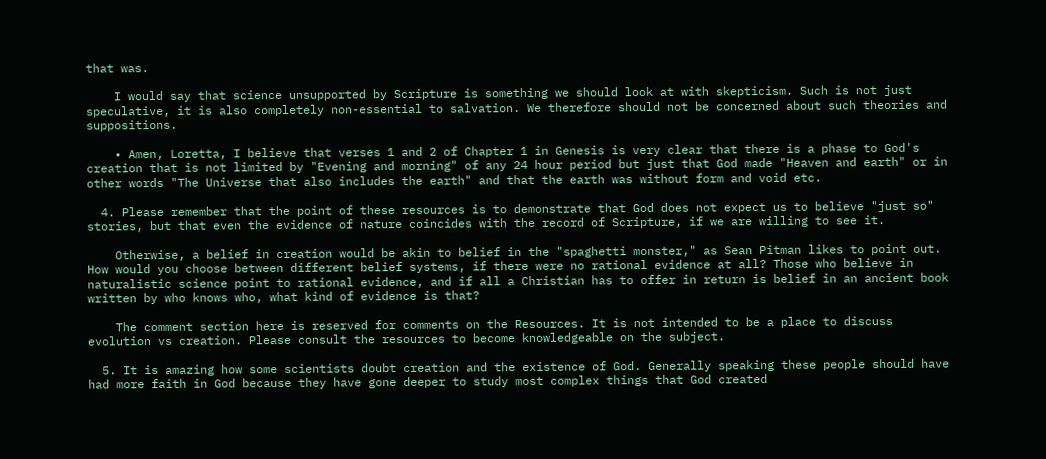that was.

    I would say that science unsupported by Scripture is something we should look at with skepticism. Such is not just speculative, it is also completely non-essential to salvation. We therefore should not be concerned about such theories and suppositions.

    • Amen, Loretta, I believe that verses 1 and 2 of Chapter 1 in Genesis is very clear that there is a phase to God's creation that is not limited by "Evening and morning" of any 24 hour period but just that God made "Heaven and earth" or in other words "The Universe that also includes the earth" and that the earth was without form and void etc.

  4. Please remember that the point of these resources is to demonstrate that God does not expect us to believe "just so" stories, but that even the evidence of nature coincides with the record of Scripture, if we are willing to see it.

    Otherwise, a belief in creation would be akin to belief in the "spaghetti monster," as Sean Pitman likes to point out. How would you choose between different belief systems, if there were no rational evidence at all? Those who believe in naturalistic science point to rational evidence, and if all a Christian has to offer in return is belief in an ancient book written by who knows who, what kind of evidence is that?

    The comment section here is reserved for comments on the Resources. It is not intended to be a place to discuss evolution vs creation. Please consult the resources to become knowledgeable on the subject.

  5. It is amazing how some scientists doubt creation and the existence of God. Generally speaking these people should have had more faith in God because they have gone deeper to study most complex things that God created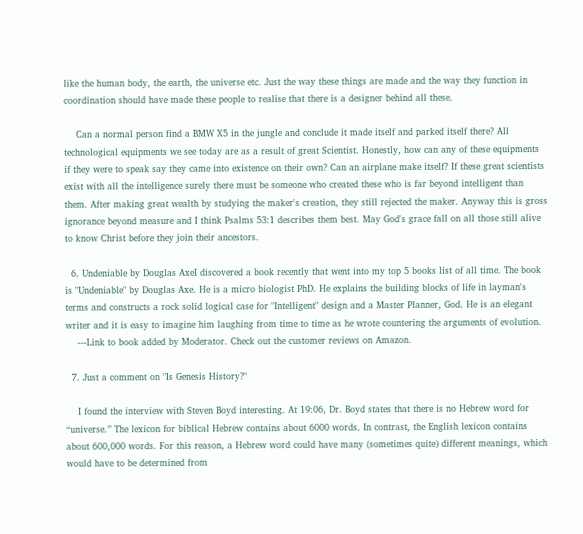like the human body, the earth, the universe etc. Just the way these things are made and the way they function in coordination should have made these people to realise that there is a designer behind all these.

    Can a normal person find a BMW X5 in the jungle and conclude it made itself and parked itself there? All technological equipments we see today are as a result of great Scientist. Honestly, how can any of these equipments if they were to speak say they came into existence on their own? Can an airplane make itself? If these great scientists exist with all the intelligence surely there must be someone who created these who is far beyond intelligent than them. After making great wealth by studying the maker's creation, they still rejected the maker. Anyway this is gross ignorance beyond measure and I think Psalms 53:1 describes them best. May God's grace fall on all those still alive to know Christ before they join their ancestors.

  6. Undeniable by Douglas AxeI discovered a book recently that went into my top 5 books list of all time. The book is "Undeniable" by Douglas Axe. He is a micro biologist PhD. He explains the building blocks of life in layman's terms and constructs a rock solid logical case for "Intelligent" design and a Master Planner, God. He is an elegant writer and it is easy to imagine him laughing from time to time as he wrote countering the arguments of evolution.
    ---Link to book added by Moderator. Check out the customer reviews on Amazon.

  7. Just a comment on "Is Genesis History?"

    I found the interview with Steven Boyd interesting. At 19:06, Dr. Boyd states that there is no Hebrew word for “universe.” The lexicon for biblical Hebrew contains about 6000 words. In contrast, the English lexicon contains about 600,000 words. For this reason, a Hebrew word could have many (sometimes quite) different meanings, which would have to be determined from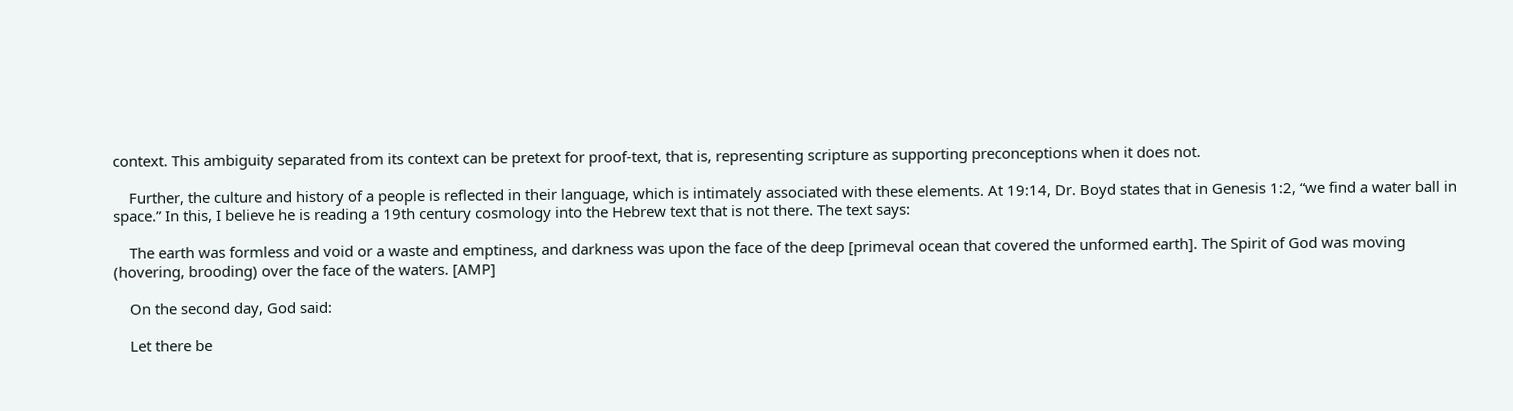context. This ambiguity separated from its context can be pretext for proof-text, that is, representing scripture as supporting preconceptions when it does not.

    Further, the culture and history of a people is reflected in their language, which is intimately associated with these elements. At 19:14, Dr. Boyd states that in Genesis 1:2, “we find a water ball in space.” In this, I believe he is reading a 19th century cosmology into the Hebrew text that is not there. The text says:

    The earth was formless and void or a waste and emptiness, and darkness was upon the face of the deep [primeval ocean that covered the unformed earth]. The Spirit of God was moving (hovering, brooding) over the face of the waters. [AMP]

    On the second day, God said:

    Let there be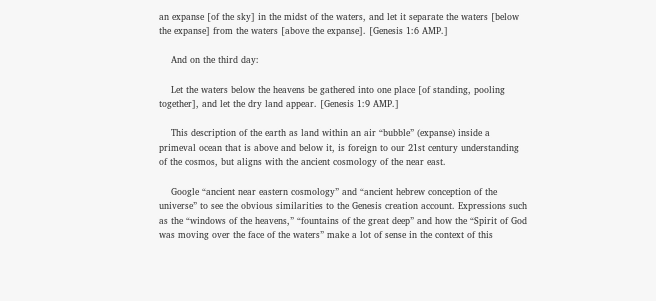an expanse [of the sky] in the midst of the waters, and let it separate the waters [below the expanse] from the waters [above the expanse]. [Genesis 1:6 AMP.]

    And on the third day:

    Let the waters below the heavens be gathered into one place [of standing, pooling together], and let the dry land appear. [Genesis 1:9 AMP.]

    This description of the earth as land within an air “bubble” (expanse) inside a primeval ocean that is above and below it, is foreign to our 21st century understanding of the cosmos, but aligns with the ancient cosmology of the near east.

    Google “ancient near eastern cosmology” and “ancient hebrew conception of the universe” to see the obvious similarities to the Genesis creation account. Expressions such as the “windows of the heavens,” “fountains of the great deep” and how the “Spirit of God was moving over the face of the waters” make a lot of sense in the context of this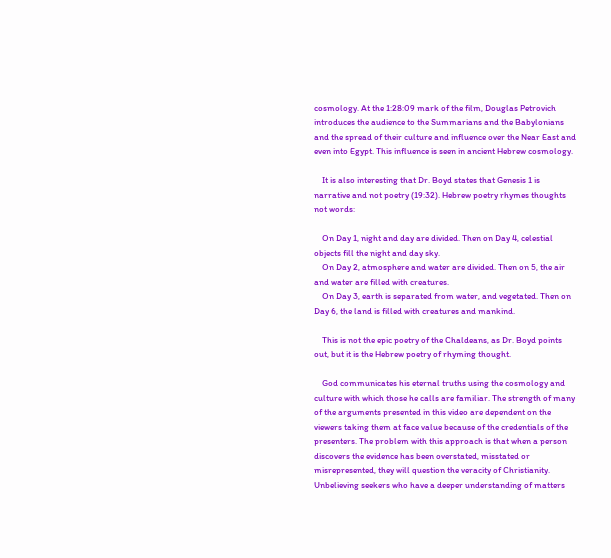cosmology. At the 1:28:09 mark of the film, Douglas Petrovich introduces the audience to the Summarians and the Babylonians and the spread of their culture and influence over the Near East and even into Egypt. This influence is seen in ancient Hebrew cosmology.

    It is also interesting that Dr. Boyd states that Genesis 1 is narrative and not poetry (19:32). Hebrew poetry rhymes thoughts not words:

    On Day 1, night and day are divided. Then on Day 4, celestial objects fill the night and day sky.
    On Day 2, atmosphere and water are divided. Then on 5, the air and water are filled with creatures.
    On Day 3, earth is separated from water, and vegetated. Then on Day 6, the land is filled with creatures and mankind.

    This is not the epic poetry of the Chaldeans, as Dr. Boyd points out, but it is the Hebrew poetry of rhyming thought.

    God communicates his eternal truths using the cosmology and culture with which those he calls are familiar. The strength of many of the arguments presented in this video are dependent on the viewers taking them at face value because of the credentials of the presenters. The problem with this approach is that when a person discovers the evidence has been overstated, misstated or misrepresented, they will question the veracity of Christianity. Unbelieving seekers who have a deeper understanding of matters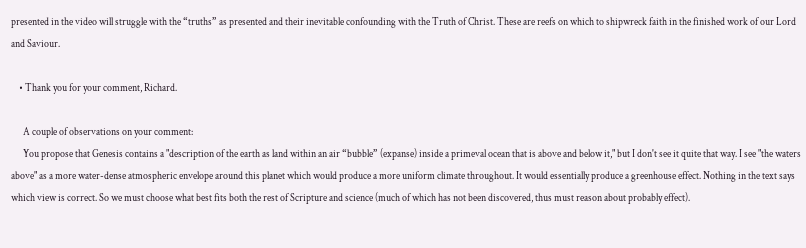presented in the video will struggle with the “truths” as presented and their inevitable confounding with the Truth of Christ. These are reefs on which to shipwreck faith in the finished work of our Lord and Saviour.

    • Thank you for your comment, Richard.

      A couple of observations on your comment:
      You propose that Genesis contains a "description of the earth as land within an air “bubble” (expanse) inside a primeval ocean that is above and below it," but I don't see it quite that way. I see "the waters above" as a more water-dense atmospheric envelope around this planet which would produce a more uniform climate throughout. It would essentially produce a greenhouse effect. Nothing in the text says which view is correct. So we must choose what best fits both the rest of Scripture and science (much of which has not been discovered, thus must reason about probably effect).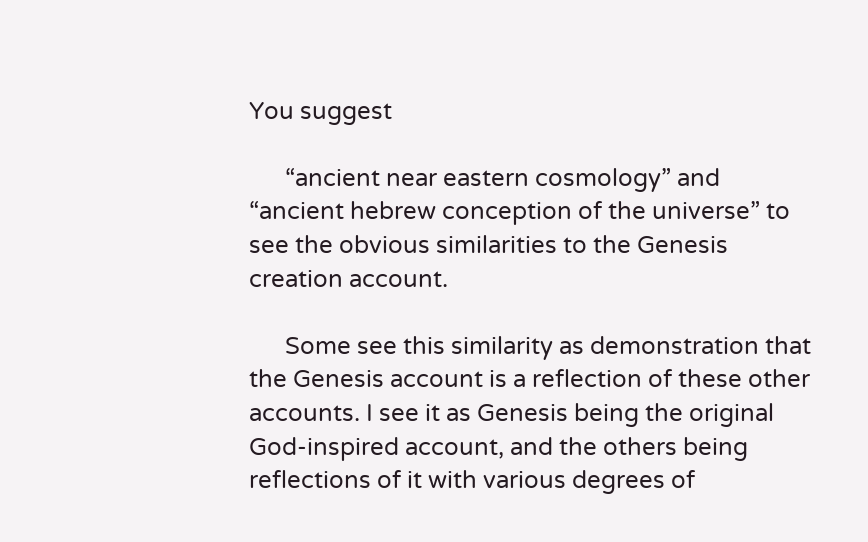You suggest

      “ancient near eastern cosmology” and “ancient hebrew conception of the universe” to see the obvious similarities to the Genesis creation account.

      Some see this similarity as demonstration that the Genesis account is a reflection of these other accounts. I see it as Genesis being the original God-inspired account, and the others being reflections of it with various degrees of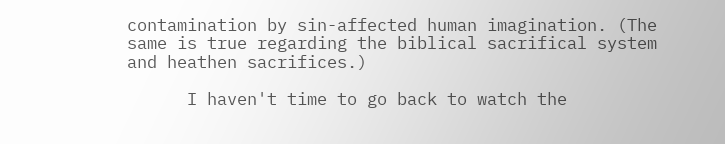contamination by sin-affected human imagination. (The same is true regarding the biblical sacrifical system and heathen sacrifices.)

      I haven't time to go back to watch the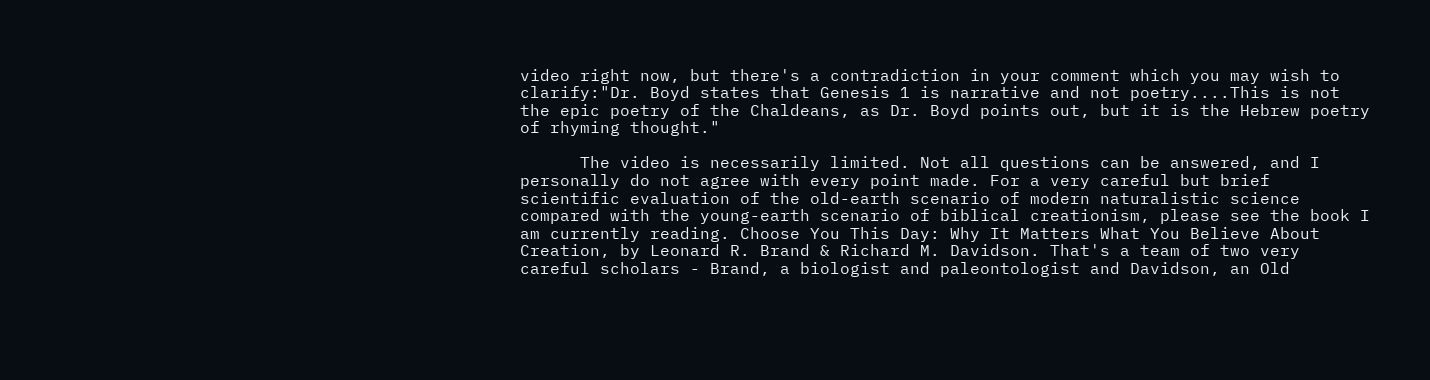video right now, but there's a contradiction in your comment which you may wish to clarify:"Dr. Boyd states that Genesis 1 is narrative and not poetry....This is not the epic poetry of the Chaldeans, as Dr. Boyd points out, but it is the Hebrew poetry of rhyming thought."

      The video is necessarily limited. Not all questions can be answered, and I personally do not agree with every point made. For a very careful but brief scientific evaluation of the old-earth scenario of modern naturalistic science compared with the young-earth scenario of biblical creationism, please see the book I am currently reading. Choose You This Day: Why It Matters What You Believe About Creation, by Leonard R. Brand & Richard M. Davidson. That's a team of two very careful scholars - Brand, a biologist and paleontologist and Davidson, an Old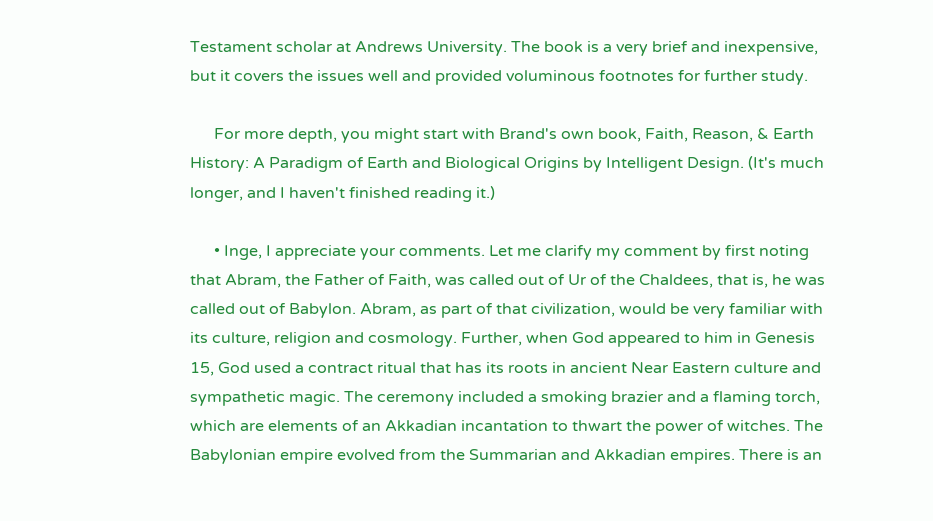Testament scholar at Andrews University. The book is a very brief and inexpensive, but it covers the issues well and provided voluminous footnotes for further study.

      For more depth, you might start with Brand's own book, Faith, Reason, & Earth History: A Paradigm of Earth and Biological Origins by Intelligent Design. (It's much longer, and I haven't finished reading it.)

      • Inge, I appreciate your comments. Let me clarify my comment by first noting that Abram, the Father of Faith, was called out of Ur of the Chaldees, that is, he was called out of Babylon. Abram, as part of that civilization, would be very familiar with its culture, religion and cosmology. Further, when God appeared to him in Genesis 15, God used a contract ritual that has its roots in ancient Near Eastern culture and sympathetic magic. The ceremony included a smoking brazier and a flaming torch, which are elements of an Akkadian incantation to thwart the power of witches. The Babylonian empire evolved from the Summarian and Akkadian empires. There is an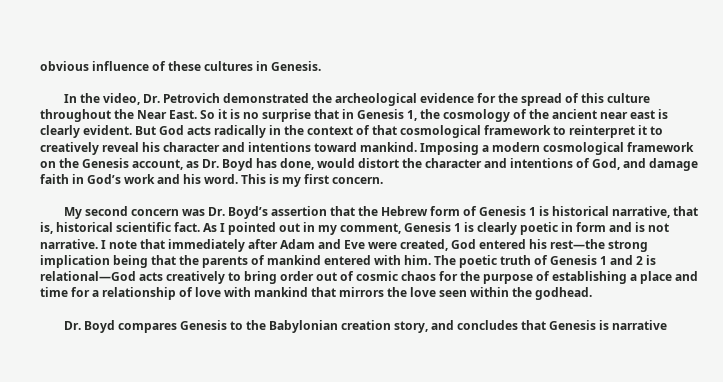obvious influence of these cultures in Genesis.

        In the video, Dr. Petrovich demonstrated the archeological evidence for the spread of this culture throughout the Near East. So it is no surprise that in Genesis 1, the cosmology of the ancient near east is clearly evident. But God acts radically in the context of that cosmological framework to reinterpret it to creatively reveal his character and intentions toward mankind. Imposing a modern cosmological framework on the Genesis account, as Dr. Boyd has done, would distort the character and intentions of God, and damage faith in God’s work and his word. This is my first concern.

        My second concern was Dr. Boyd’s assertion that the Hebrew form of Genesis 1 is historical narrative, that is, historical scientific fact. As I pointed out in my comment, Genesis 1 is clearly poetic in form and is not narrative. I note that immediately after Adam and Eve were created, God entered his rest—the strong implication being that the parents of mankind entered with him. The poetic truth of Genesis 1 and 2 is relational—God acts creatively to bring order out of cosmic chaos for the purpose of establishing a place and time for a relationship of love with mankind that mirrors the love seen within the godhead.

        Dr. Boyd compares Genesis to the Babylonian creation story, and concludes that Genesis is narrative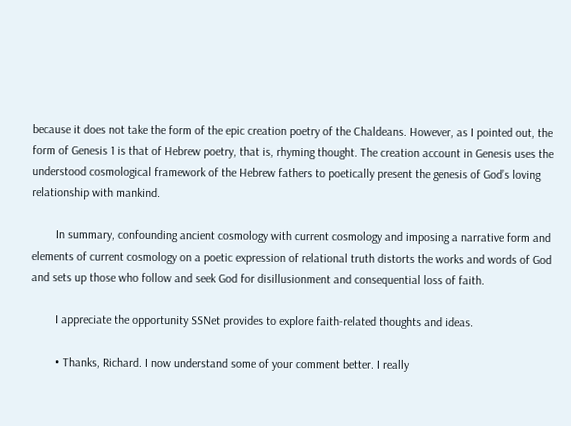because it does not take the form of the epic creation poetry of the Chaldeans. However, as I pointed out, the form of Genesis 1 is that of Hebrew poetry, that is, rhyming thought. The creation account in Genesis uses the understood cosmological framework of the Hebrew fathers to poetically present the genesis of God’s loving relationship with mankind.

        In summary, confounding ancient cosmology with current cosmology and imposing a narrative form and elements of current cosmology on a poetic expression of relational truth distorts the works and words of God and sets up those who follow and seek God for disillusionment and consequential loss of faith.

        I appreciate the opportunity SSNet provides to explore faith-related thoughts and ideas.

        • Thanks, Richard. I now understand some of your comment better. I really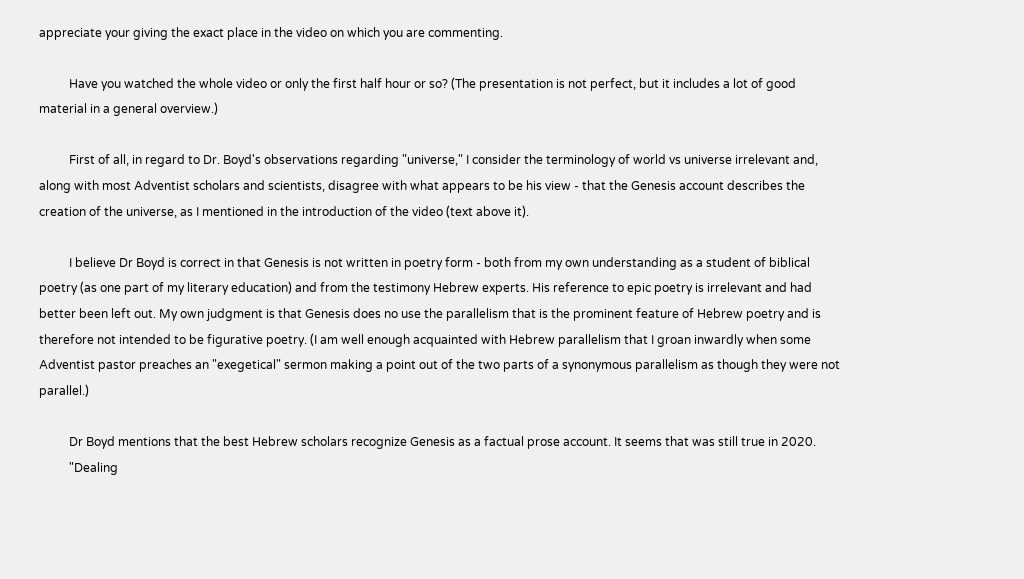appreciate your giving the exact place in the video on which you are commenting.

          Have you watched the whole video or only the first half hour or so? (The presentation is not perfect, but it includes a lot of good material in a general overview.)

          First of all, in regard to Dr. Boyd's observations regarding "universe," I consider the terminology of world vs universe irrelevant and, along with most Adventist scholars and scientists, disagree with what appears to be his view - that the Genesis account describes the creation of the universe, as I mentioned in the introduction of the video (text above it).

          I believe Dr Boyd is correct in that Genesis is not written in poetry form - both from my own understanding as a student of biblical poetry (as one part of my literary education) and from the testimony Hebrew experts. His reference to epic poetry is irrelevant and had better been left out. My own judgment is that Genesis does no use the parallelism that is the prominent feature of Hebrew poetry and is therefore not intended to be figurative poetry. (I am well enough acquainted with Hebrew parallelism that I groan inwardly when some Adventist pastor preaches an "exegetical" sermon making a point out of the two parts of a synonymous parallelism as though they were not parallel.)

          Dr Boyd mentions that the best Hebrew scholars recognize Genesis as a factual prose account. It seems that was still true in 2020.
          "Dealing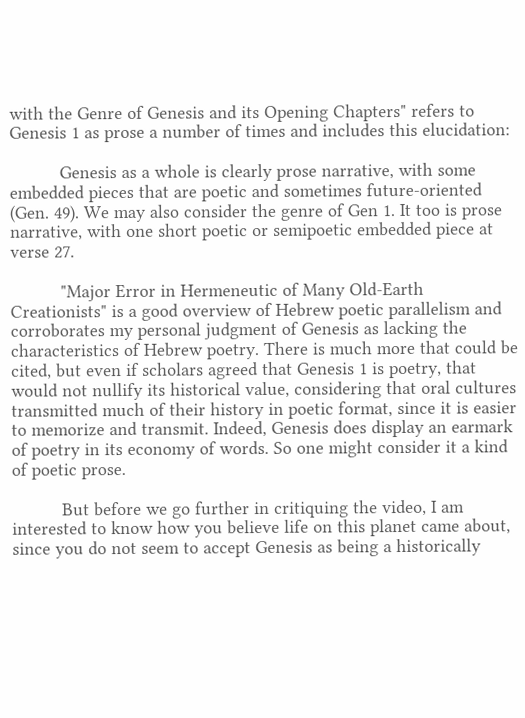with the Genre of Genesis and its Opening Chapters" refers to Genesis 1 as prose a number of times and includes this elucidation:

          Genesis as a whole is clearly prose narrative, with some embedded pieces that are poetic and sometimes future-oriented (Gen. 49). We may also consider the genre of Gen 1. It too is prose narrative, with one short poetic or semipoetic embedded piece at verse 27.

          "Major Error in Hermeneutic of Many Old-Earth Creationists" is a good overview of Hebrew poetic parallelism and corroborates my personal judgment of Genesis as lacking the characteristics of Hebrew poetry. There is much more that could be cited, but even if scholars agreed that Genesis 1 is poetry, that would not nullify its historical value, considering that oral cultures transmitted much of their history in poetic format, since it is easier to memorize and transmit. Indeed, Genesis does display an earmark of poetry in its economy of words. So one might consider it a kind of poetic prose.

          But before we go further in critiquing the video, I am interested to know how you believe life on this planet came about, since you do not seem to accept Genesis as being a historically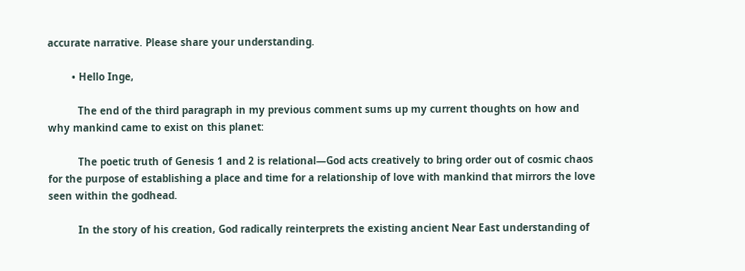accurate narrative. Please share your understanding.

        • Hello Inge,

          The end of the third paragraph in my previous comment sums up my current thoughts on how and why mankind came to exist on this planet:

          The poetic truth of Genesis 1 and 2 is relational—God acts creatively to bring order out of cosmic chaos for the purpose of establishing a place and time for a relationship of love with mankind that mirrors the love seen within the godhead.

          In the story of his creation, God radically reinterprets the existing ancient Near East understanding of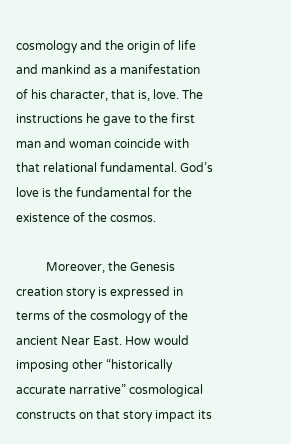cosmology and the origin of life and mankind as a manifestation of his character, that is, love. The instructions he gave to the first man and woman coincide with that relational fundamental. God’s love is the fundamental for the existence of the cosmos.

          Moreover, the Genesis creation story is expressed in terms of the cosmology of the ancient Near East. How would imposing other “historically accurate narrative” cosmological constructs on that story impact its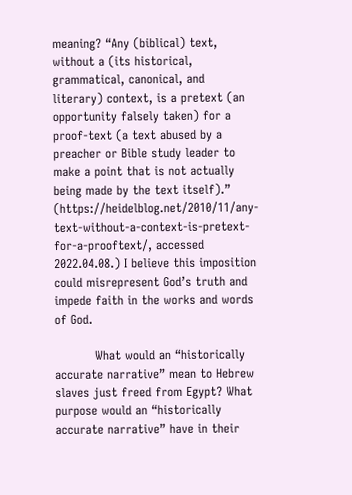meaning? “Any (biblical) text, without a (its historical, grammatical, canonical, and literary) context, is a pretext (an opportunity falsely taken) for a proof-text (a text abused by a preacher or Bible study leader to make a point that is not actually being made by the text itself).” (https://heidelblog.net/2010/11/any-text-without-a-context-is-pretext-for-a-prooftext/, accessed 2022.04.08.) I believe this imposition could misrepresent God’s truth and impede faith in the works and words of God.

          What would an “historically accurate narrative” mean to Hebrew slaves just freed from Egypt? What purpose would an “historically accurate narrative” have in their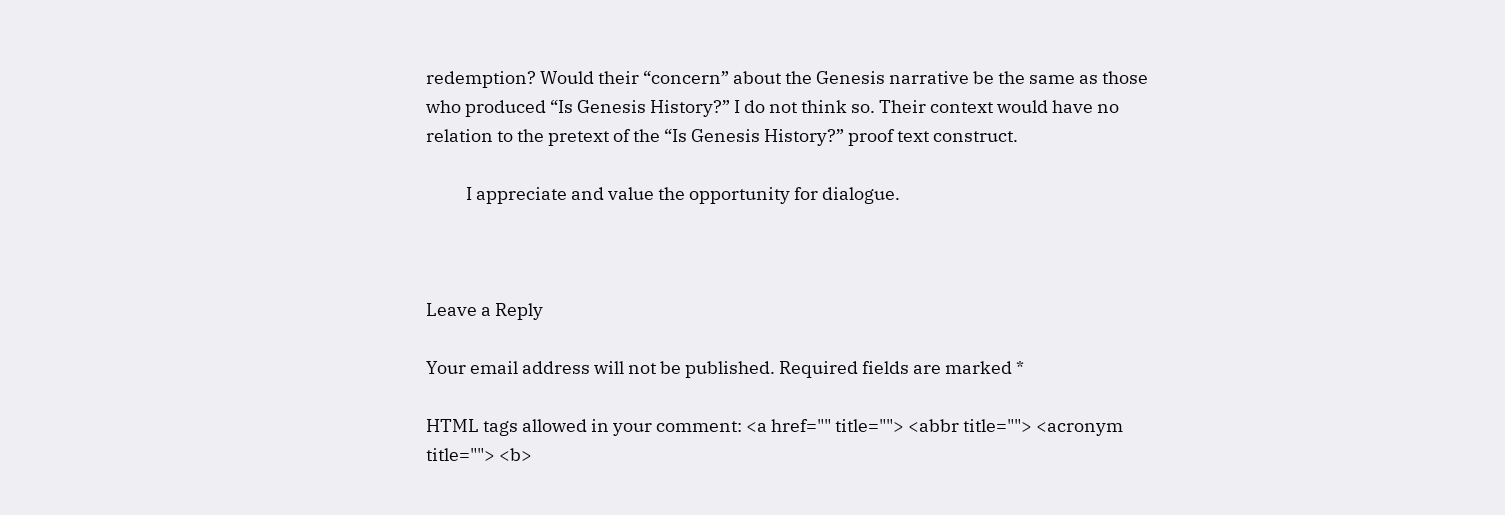redemption? Would their “concern” about the Genesis narrative be the same as those who produced “Is Genesis History?” I do not think so. Their context would have no relation to the pretext of the “Is Genesis History?” proof text construct.

          I appreciate and value the opportunity for dialogue.



Leave a Reply

Your email address will not be published. Required fields are marked *

HTML tags allowed in your comment: <a href="" title=""> <abbr title=""> <acronym title=""> <b>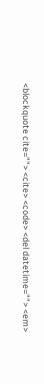<blockquote cite=""> <cite> <code> <del datetime=""> <em>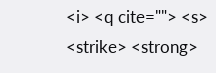<i> <q cite=""> <s> <strike> <strong>